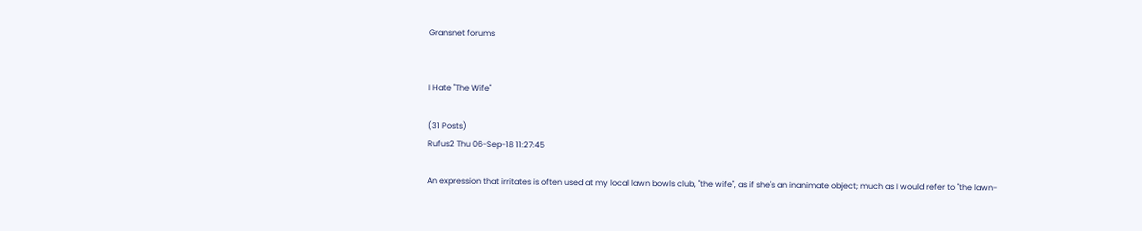Gransnet forums


I Hate "The Wife"

(31 Posts)
Rufus2 Thu 06-Sep-18 11:27:45

An expression that irritates is often used at my local lawn bowls club, "the wife", as if she's an inanimate object; much as I would refer to "the lawn-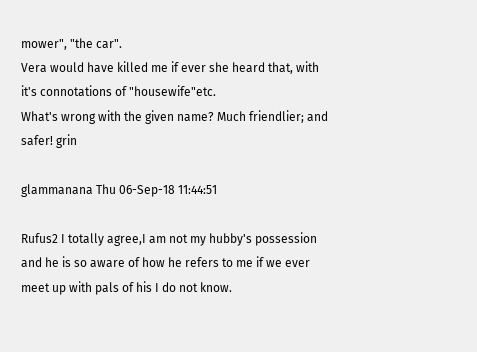mower", "the car".
Vera would have killed me if ever she heard that, with it's connotations of "housewife"etc.
What's wrong with the given name? Much friendlier; and safer! grin

glammanana Thu 06-Sep-18 11:44:51

Rufus2 I totally agree,I am not my hubby's possession and he is so aware of how he refers to me if we ever meet up with pals of his I do not know.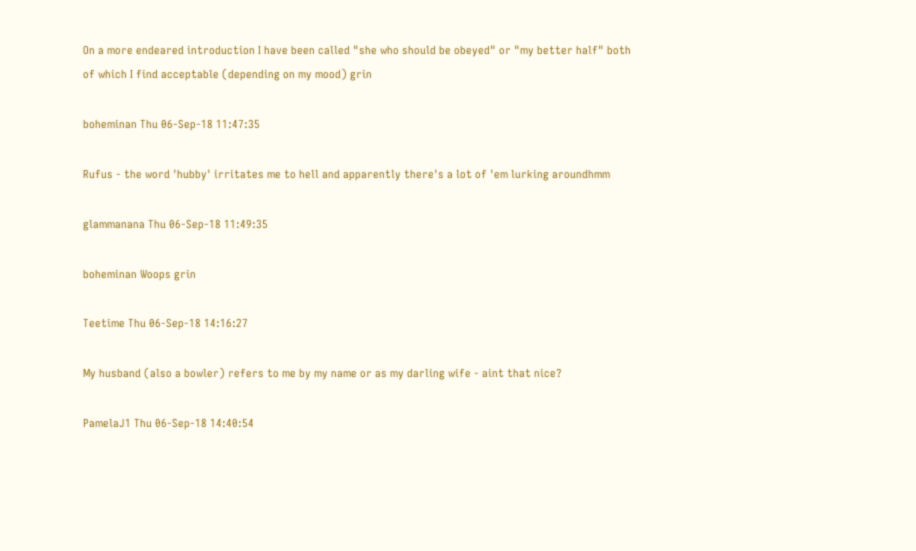On a more endeared introduction I have been called "she who should be obeyed" or "my better half" both of which I find acceptable (depending on my mood) grin

boheminan Thu 06-Sep-18 11:47:35

Rufus - the word 'hubby' irritates me to hell and apparently there's a lot of 'em lurking aroundhmm

glammanana Thu 06-Sep-18 11:49:35

boheminan Woops grin

Teetime Thu 06-Sep-18 14:16:27

My husband (also a bowler) refers to me by my name or as my darling wife - aint that nice?

PamelaJ1 Thu 06-Sep-18 14:40:54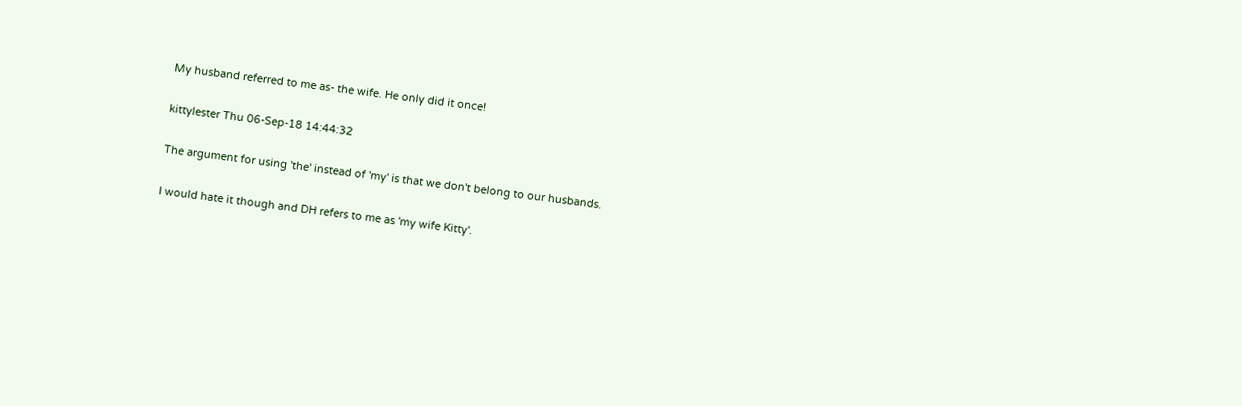My husband referred to me as- the wife. He only did it once!

kittylester Thu 06-Sep-18 14:44:32

The argument for using 'the' instead of 'my' is that we don't belong to our husbands.

I would hate it though and DH refers to me as 'my wife Kitty'.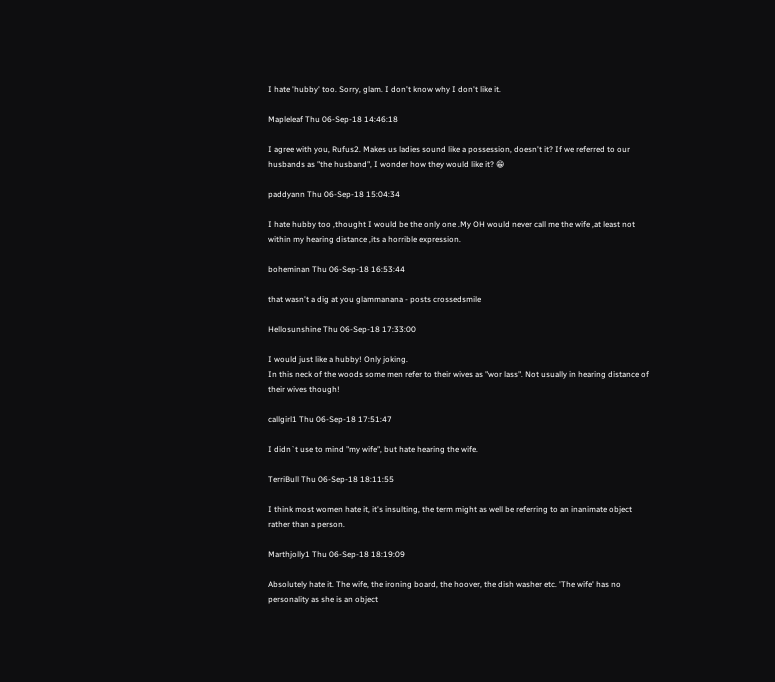I hate 'hubby' too. Sorry, glam. I don't know why I don't like it.

Mapleleaf Thu 06-Sep-18 14:46:18

I agree with you, Rufus2. Makes us ladies sound like a possession, doesn't it? If we referred to our husbands as "the husband", I wonder how they would like it? 😁

paddyann Thu 06-Sep-18 15:04:34

I hate hubby too ,thought I would be the only one .My OH would never call me the wife ,at least not within my hearing distance ,its a horrible expression.

boheminan Thu 06-Sep-18 16:53:44

that wasn't a dig at you glammanana - posts crossedsmile

Hellosunshine Thu 06-Sep-18 17:33:00

I would just like a hubby! Only joking.
In this neck of the woods some men refer to their wives as "wor lass". Not usually in hearing distance of their wives though!

callgirl1 Thu 06-Sep-18 17:51:47

I didn`t use to mind "my wife", but hate hearing the wife.

TerriBull Thu 06-Sep-18 18:11:55

I think most women hate it, it's insulting, the term might as well be referring to an inanimate object rather than a person.

Marthjolly1 Thu 06-Sep-18 18:19:09

Absolutely hate it. The wife, the ironing board, the hoover, the dish washer etc. 'The wife' has no personality as she is an object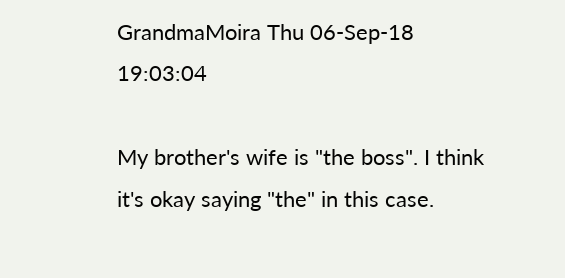GrandmaMoira Thu 06-Sep-18 19:03:04

My brother's wife is "the boss". I think it's okay saying "the" in this case.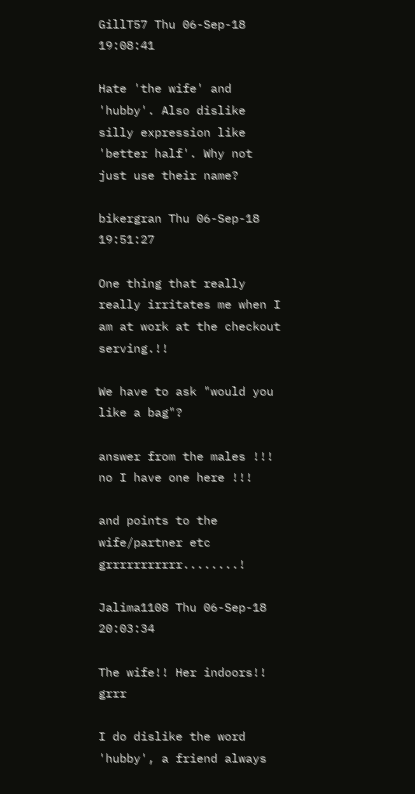GillT57 Thu 06-Sep-18 19:08:41

Hate 'the wife' and 'hubby'. Also dislike silly expression like 'better half'. Why not just use their name?

bikergran Thu 06-Sep-18 19:51:27

One thing that really really irritates me when I am at work at the checkout serving.!!

We have to ask "would you like a bag"?

answer from the males !!! no I have one here !!!

and points to the wife/partner etc grrrrrrrrrrr........!

Jalima1108 Thu 06-Sep-18 20:03:34

The wife!! Her indoors!! grrr

I do dislike the word 'hubby', a friend always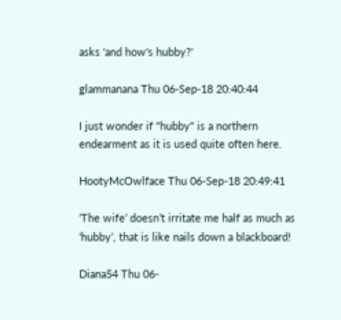asks 'and how's hubby?'

glammanana Thu 06-Sep-18 20:40:44

I just wonder if "hubby" is a northern endearment as it is used quite often here.

HootyMcOwlface Thu 06-Sep-18 20:49:41

‘The wife’ doesn’t irritate me half as much as ‘hubby’, that is like nails down a blackboard!

Diana54 Thu 06-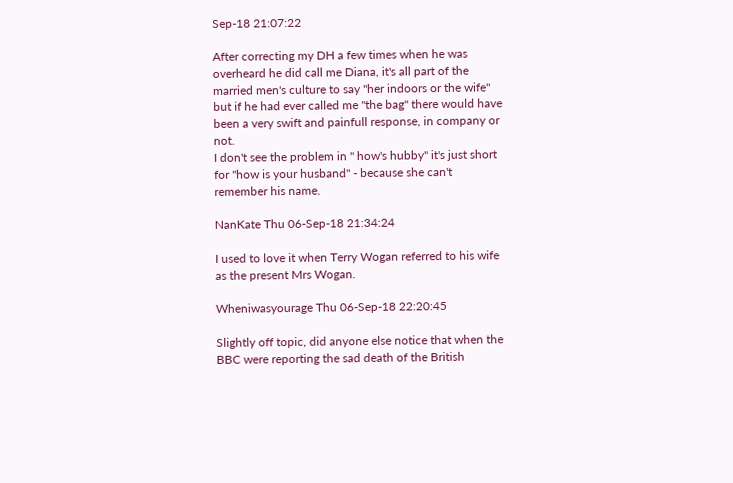Sep-18 21:07:22

After correcting my DH a few times when he was overheard he did call me Diana, it's all part of the married men's culture to say "her indoors or the wife" but if he had ever called me "the bag" there would have been a very swift and painfull response, in company or not.
I don't see the problem in " how's hubby" it's just short for "how is your husband" - because she can't remember his name.

NanKate Thu 06-Sep-18 21:34:24

I used to love it when Terry Wogan referred to his wife as the present Mrs Wogan.

Wheniwasyourage Thu 06-Sep-18 22:20:45

Slightly off topic, did anyone else notice that when the BBC were reporting the sad death of the British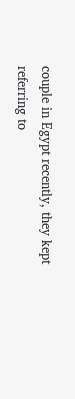couple in Egypt recently, they kept referring to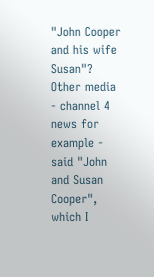"John Cooper and his wife Susan"? Other media - channel 4 news for example - said "John and Susan Cooper", which I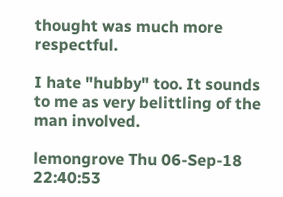thought was much more respectful.

I hate "hubby" too. It sounds to me as very belittling of the man involved.

lemongrove Thu 06-Sep-18 22:40:53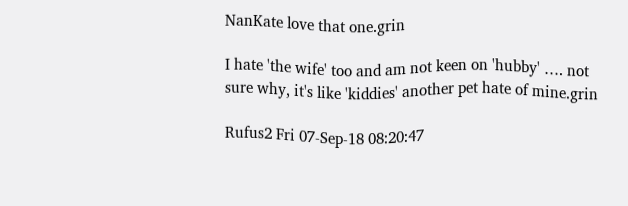NanKate love that one.grin

I hate 'the wife' too and am not keen on 'hubby' …. not sure why, it's like 'kiddies' another pet hate of mine.grin

Rufus2 Fri 07-Sep-18 08:20:47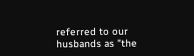referred to our husbands as "the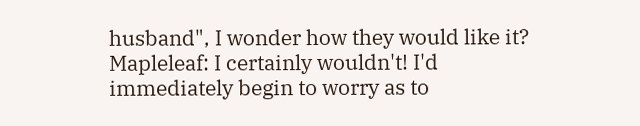husband", I wonder how they would like it?
Mapleleaf: I certainly wouldn't! I'd immediately begin to worry as to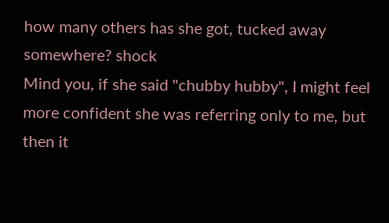how many others has she got, tucked away somewhere? shock
Mind you, if she said "chubby hubby", I might feel more confident she was referring only to me, but then it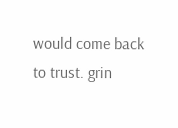would come back to trust. grin